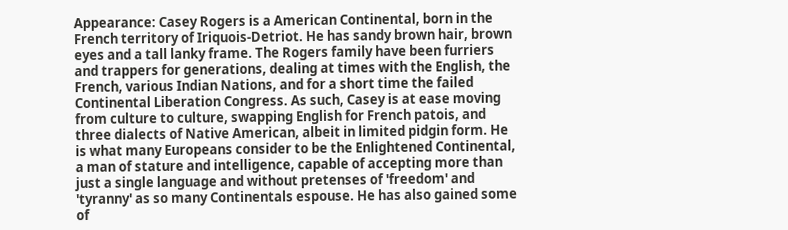Appearance: Casey Rogers is a American Continental, born in the French territory of Iriquois-Detriot. He has sandy brown hair, brown eyes and a tall lanky frame. The Rogers family have been furriers and trappers for generations, dealing at times with the English, the French, various Indian Nations, and for a short time the failed Continental Liberation Congress. As such, Casey is at ease moving from culture to culture, swapping English for French patois, and three dialects of Native American, albeit in limited pidgin form. He is what many Europeans consider to be the Enlightened Continental, a man of stature and intelligence, capable of accepting more than just a single language and without pretenses of 'freedom' and 'tyranny' as so many Continentals espouse. He has also gained some of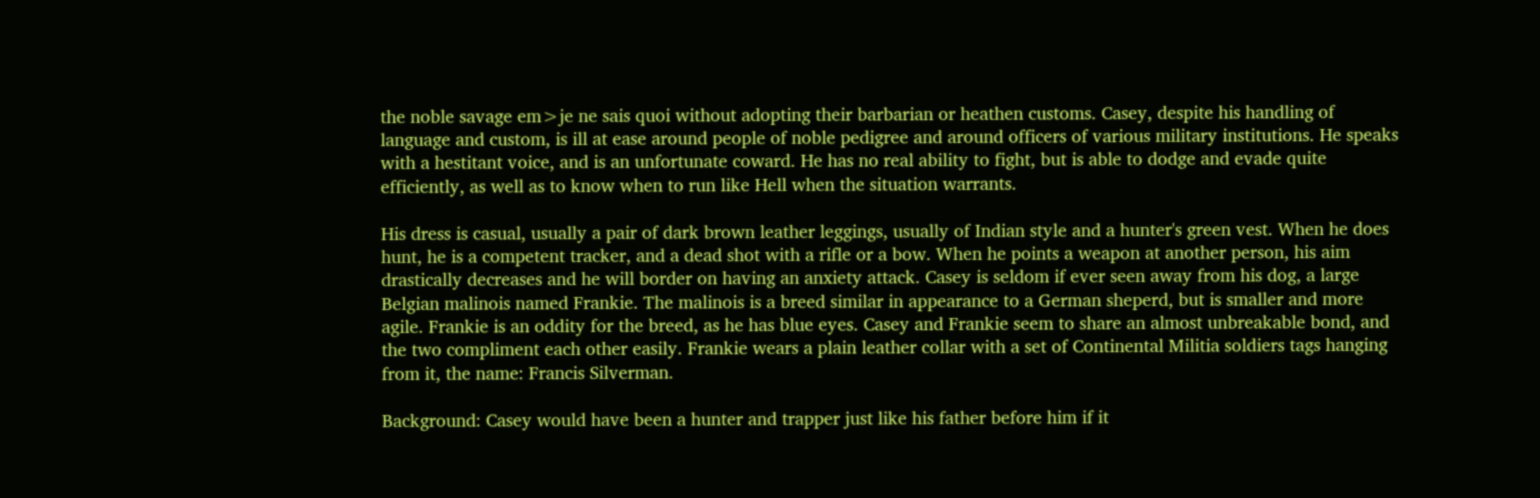the noble savage em>je ne sais quoi without adopting their barbarian or heathen customs. Casey, despite his handling of language and custom, is ill at ease around people of noble pedigree and around officers of various military institutions. He speaks with a hestitant voice, and is an unfortunate coward. He has no real ability to fight, but is able to dodge and evade quite efficiently, as well as to know when to run like Hell when the situation warrants.

His dress is casual, usually a pair of dark brown leather leggings, usually of Indian style and a hunter's green vest. When he does hunt, he is a competent tracker, and a dead shot with a rifle or a bow. When he points a weapon at another person, his aim drastically decreases and he will border on having an anxiety attack. Casey is seldom if ever seen away from his dog, a large Belgian malinois named Frankie. The malinois is a breed similar in appearance to a German sheperd, but is smaller and more agile. Frankie is an oddity for the breed, as he has blue eyes. Casey and Frankie seem to share an almost unbreakable bond, and the two compliment each other easily. Frankie wears a plain leather collar with a set of Continental Militia soldiers tags hanging from it, the name: Francis Silverman.

Background: Casey would have been a hunter and trapper just like his father before him if it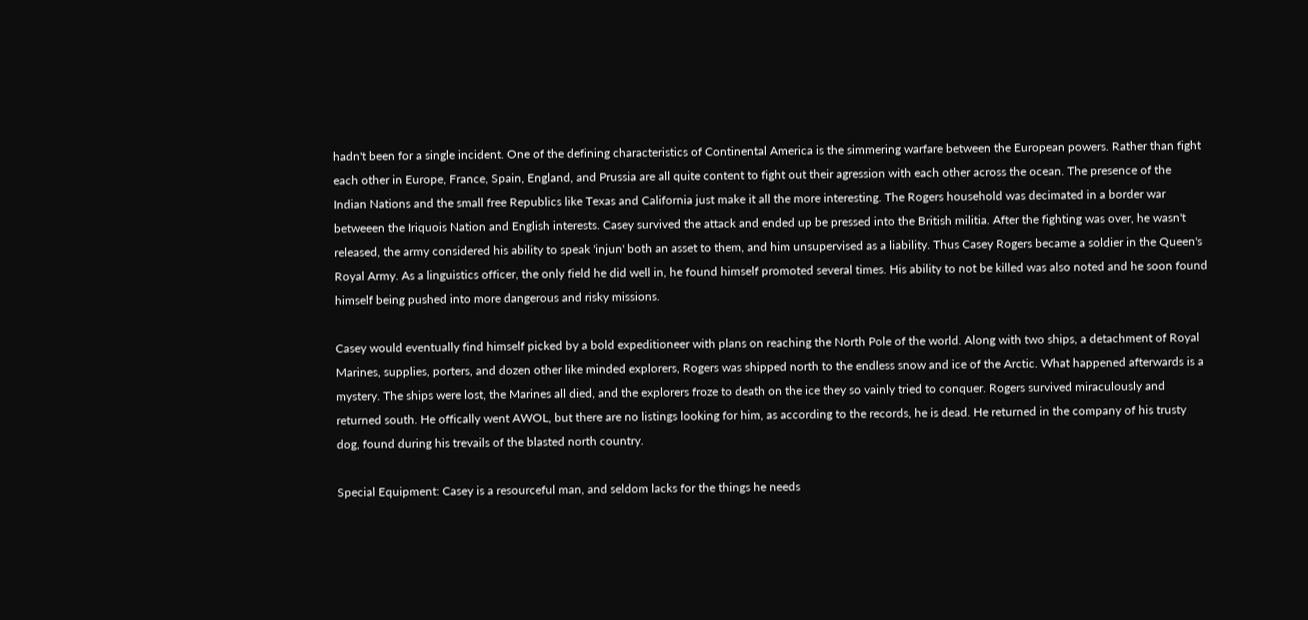hadn't been for a single incident. One of the defining characteristics of Continental America is the simmering warfare between the European powers. Rather than fight each other in Europe, France, Spain, England, and Prussia are all quite content to fight out their agression with each other across the ocean. The presence of the Indian Nations and the small free Republics like Texas and California just make it all the more interesting. The Rogers household was decimated in a border war betweeen the Iriquois Nation and English interests. Casey survived the attack and ended up be pressed into the British militia. After the fighting was over, he wasn't released, the army considered his ability to speak 'injun' both an asset to them, and him unsupervised as a liability. Thus Casey Rogers became a soldier in the Queen's Royal Army. As a linguistics officer, the only field he did well in, he found himself promoted several times. His ability to not be killed was also noted and he soon found himself being pushed into more dangerous and risky missions.

Casey would eventually find himself picked by a bold expeditioneer with plans on reaching the North Pole of the world. Along with two ships, a detachment of Royal Marines, supplies, porters, and dozen other like minded explorers, Rogers was shipped north to the endless snow and ice of the Arctic. What happened afterwards is a mystery. The ships were lost, the Marines all died, and the explorers froze to death on the ice they so vainly tried to conquer. Rogers survived miraculously and returned south. He offically went AWOL, but there are no listings looking for him, as according to the records, he is dead. He returned in the company of his trusty dog, found during his trevails of the blasted north country.

Special Equipment: Casey is a resourceful man, and seldom lacks for the things he needs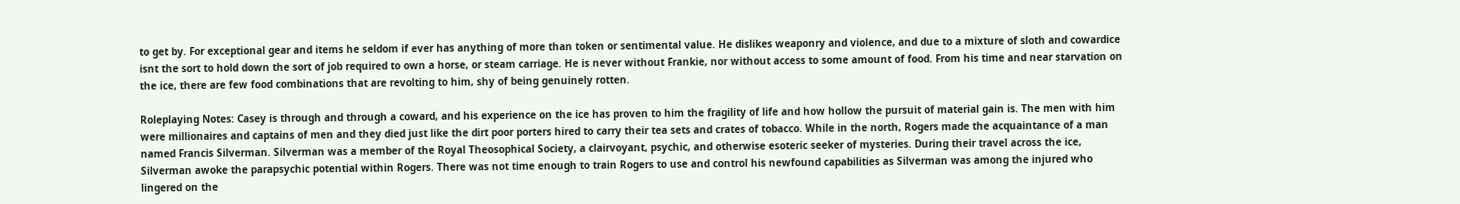to get by. For exceptional gear and items he seldom if ever has anything of more than token or sentimental value. He dislikes weaponry and violence, and due to a mixture of sloth and cowardice isnt the sort to hold down the sort of job required to own a horse, or steam carriage. He is never without Frankie, nor without access to some amount of food. From his time and near starvation on the ice, there are few food combinations that are revolting to him, shy of being genuinely rotten.

Roleplaying Notes: Casey is through and through a coward, and his experience on the ice has proven to him the fragility of life and how hollow the pursuit of material gain is. The men with him were millionaires and captains of men and they died just like the dirt poor porters hired to carry their tea sets and crates of tobacco. While in the north, Rogers made the acquaintance of a man named Francis Silverman. Silverman was a member of the Royal Theosophical Society, a clairvoyant, psychic, and otherwise esoteric seeker of mysteries. During their travel across the ice, Silverman awoke the parapsychic potential within Rogers. There was not time enough to train Rogers to use and control his newfound capabilities as Silverman was among the injured who lingered on the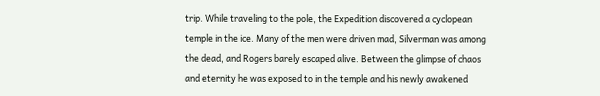trip. While traveling to the pole, the Expedition discovered a cyclopean temple in the ice. Many of the men were driven mad, Silverman was among the dead, and Rogers barely escaped alive. Between the glimpse of chaos and eternity he was exposed to in the temple and his newly awakened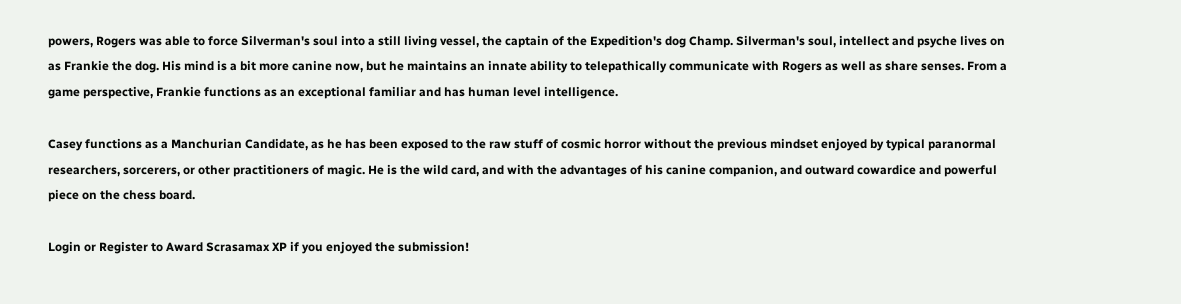powers, Rogers was able to force Silverman's soul into a still living vessel, the captain of the Expedition's dog Champ. Silverman's soul, intellect and psyche lives on as Frankie the dog. His mind is a bit more canine now, but he maintains an innate ability to telepathically communicate with Rogers as well as share senses. From a game perspective, Frankie functions as an exceptional familiar and has human level intelligence.

Casey functions as a Manchurian Candidate, as he has been exposed to the raw stuff of cosmic horror without the previous mindset enjoyed by typical paranormal researchers, sorcerers, or other practitioners of magic. He is the wild card, and with the advantages of his canine companion, and outward cowardice and powerful piece on the chess board.

Login or Register to Award Scrasamax XP if you enjoyed the submission!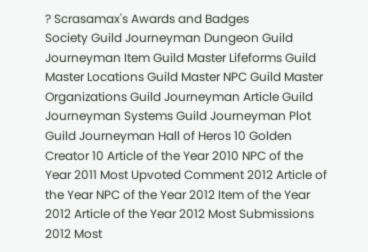? Scrasamax's Awards and Badges
Society Guild Journeyman Dungeon Guild Journeyman Item Guild Master Lifeforms Guild Master Locations Guild Master NPC Guild Master Organizations Guild Journeyman Article Guild Journeyman Systems Guild Journeyman Plot Guild Journeyman Hall of Heros 10 Golden Creator 10 Article of the Year 2010 NPC of the Year 2011 Most Upvoted Comment 2012 Article of the Year NPC of the Year 2012 Item of the Year 2012 Article of the Year 2012 Most Submissions 2012 Most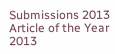Submissions 2013 Article of the Year 2013